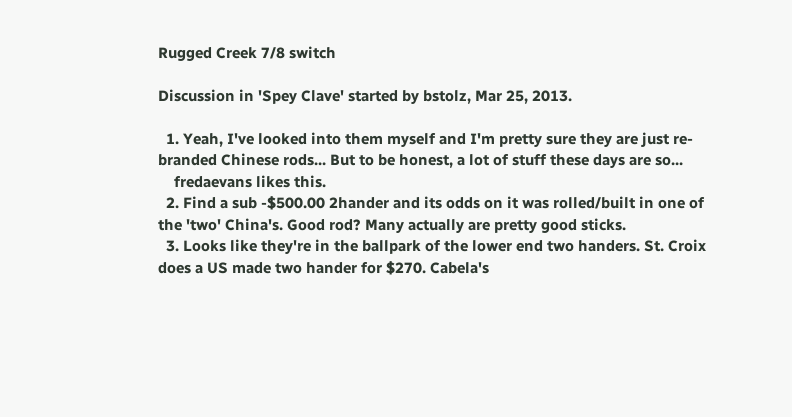Rugged Creek 7/8 switch

Discussion in 'Spey Clave' started by bstolz, Mar 25, 2013.

  1. Yeah, I've looked into them myself and I'm pretty sure they are just re-branded Chinese rods... But to be honest, a lot of stuff these days are so...
    fredaevans likes this.
  2. Find a sub -$500.00 2hander and its odds on it was rolled/built in one of the 'two' China's. Good rod? Many actually are pretty good sticks.
  3. Looks like they're in the ballpark of the lower end two handers. St. Croix does a US made two hander for $270. Cabela's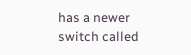has a newer switch called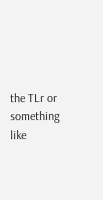the TLr or something like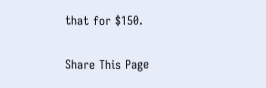that for $150.

Share This Page